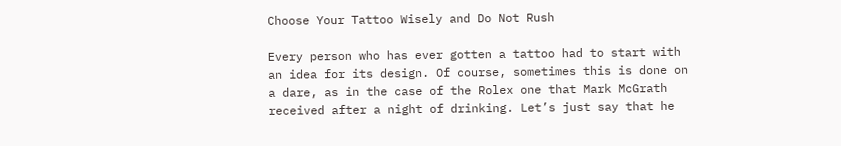Choose Your Tattoo Wisely and Do Not Rush

Every person who has ever gotten a tattoo had to start with an idea for its design. Of course, sometimes this is done on a dare, as in the case of the Rolex one that Mark McGrath received after a night of drinking. Let’s just say that he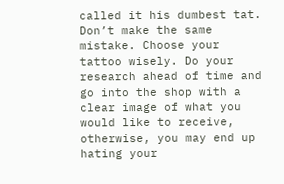called it his dumbest tat. Don’t make the same mistake. Choose your tattoo wisely. Do your research ahead of time and go into the shop with a clear image of what you would like to receive, otherwise, you may end up hating your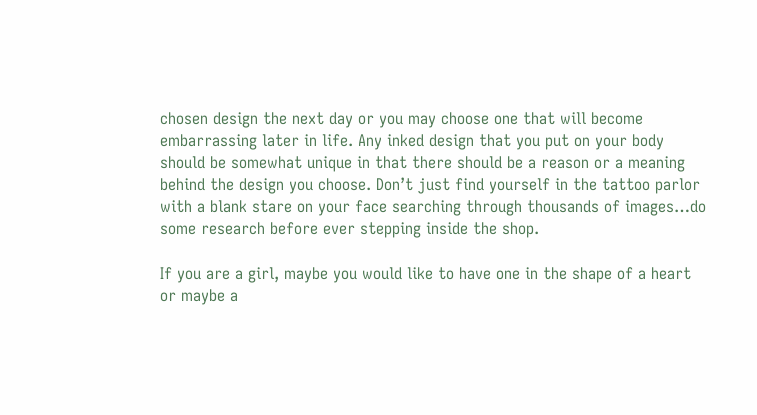chosen design the next day or you may choose one that will become embarrassing later in life. Any inked design that you put on your body should be somewhat unique in that there should be a reason or a meaning behind the design you choose. Don’t just find yourself in the tattoo parlor with a blank stare on your face searching through thousands of images…do some research before ever stepping inside the shop.

If you are a girl, maybe you would like to have one in the shape of a heart or maybe a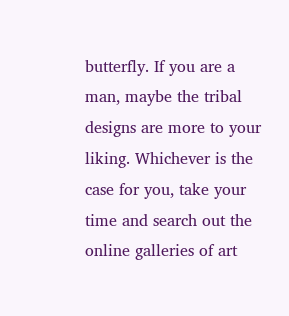butterfly. If you are a man, maybe the tribal designs are more to your liking. Whichever is the case for you, take your time and search out the online galleries of art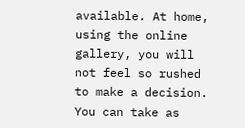available. At home, using the online gallery, you will not feel so rushed to make a decision. You can take as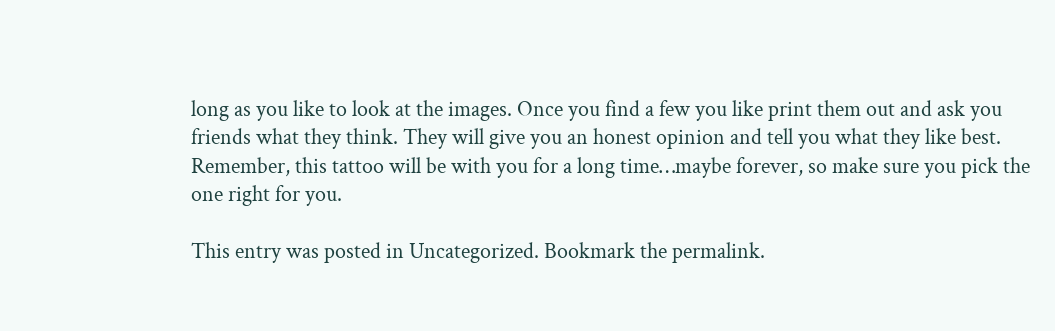long as you like to look at the images. Once you find a few you like print them out and ask you friends what they think. They will give you an honest opinion and tell you what they like best. Remember, this tattoo will be with you for a long time…maybe forever, so make sure you pick the one right for you.

This entry was posted in Uncategorized. Bookmark the permalink.